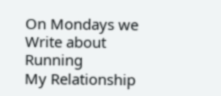On Mondays we Write about Running
My Relationship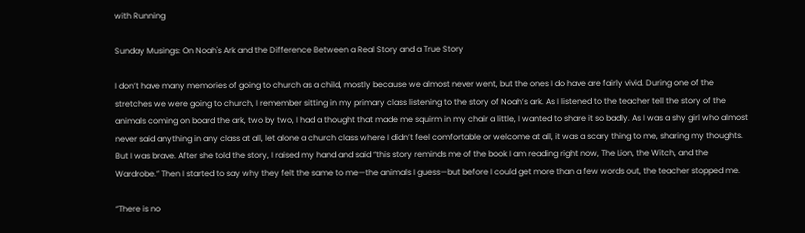with Running

Sunday Musings: On Noah's Ark and the Difference Between a Real Story and a True Story

I don’t have many memories of going to church as a child, mostly because we almost never went, but the ones I do have are fairly vivid. During one of the stretches we were going to church, I remember sitting in my primary class listening to the story of Noah’s ark. As I listened to the teacher tell the story of the animals coming on board the ark, two by two, I had a thought that made me squirm in my chair a little, I wanted to share it so badly. As I was a shy girl who almost never said anything in any class at all, let alone a church class where I didn’t feel comfortable or welcome at all, it was a scary thing to me, sharing my thoughts. But I was brave. After she told the story, I raised my hand and said “this story reminds me of the book I am reading right now, The Lion, the Witch, and the Wardrobe.” Then I started to say why they felt the same to me—the animals I guess—but before I could get more than a few words out, the teacher stopped me.

“There is no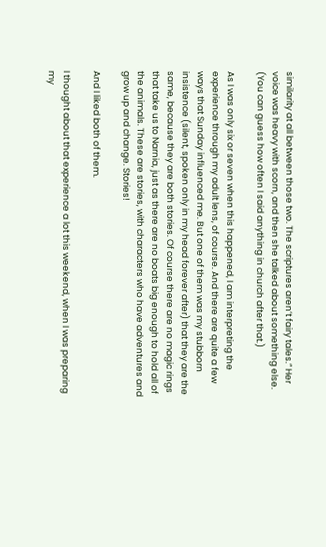similarity at all between those two. The scriptures aren’t fairy tales.” Her voice was heavy with scorn, and then she talked about something else. (You can guess how often I said anything in church after that.)

As I was only six or seven when this happened, I am interpreting the experience through my adult lens, of course. And there are quite a few ways that Sunday influenced me. But one of them was my stubborn insistence (silent, spoken only in my head forever after) that they are the same, because they are both stories. Of course there are no magic rings that take us to Narnia, just as there are no boats big enough to hold all of the animals. These are stories, with characters who have adventures and grow up and change. Stories!

And I liked both of them.

I thought about that experience a lot this weekend, when I was preparing my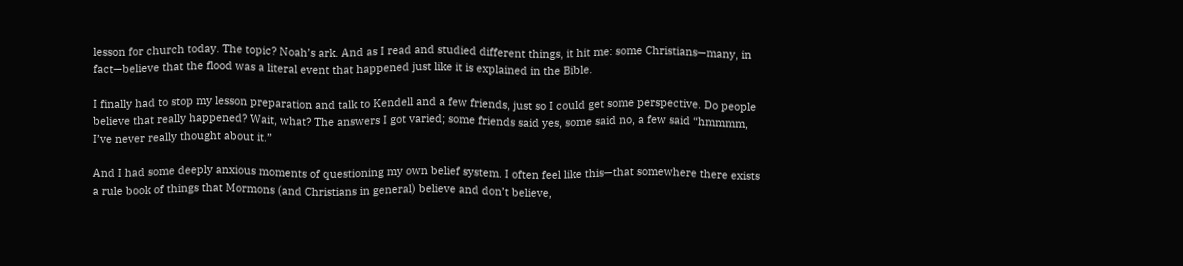lesson for church today. The topic? Noah’s ark. And as I read and studied different things, it hit me: some Christians—many, in fact—believe that the flood was a literal event that happened just like it is explained in the Bible.

I finally had to stop my lesson preparation and talk to Kendell and a few friends, just so I could get some perspective. Do people believe that really happened? Wait, what? The answers I got varied; some friends said yes, some said no, a few said “hmmmm, I’ve never really thought about it.”

And I had some deeply anxious moments of questioning my own belief system. I often feel like this—that somewhere there exists a rule book of things that Mormons (and Christians in general) believe and don’t believe,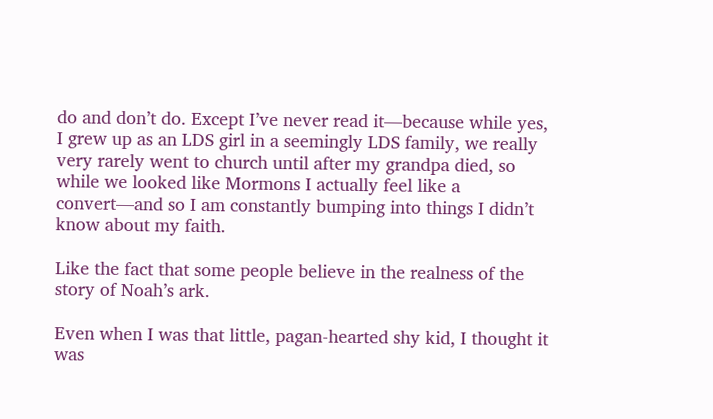do and don’t do. Except I’ve never read it—because while yes, I grew up as an LDS girl in a seemingly LDS family, we really very rarely went to church until after my grandpa died, so while we looked like Mormons I actually feel like a convert—and so I am constantly bumping into things I didn’t know about my faith.

Like the fact that some people believe in the realness of the story of Noah’s ark.

Even when I was that little, pagan-hearted shy kid, I thought it was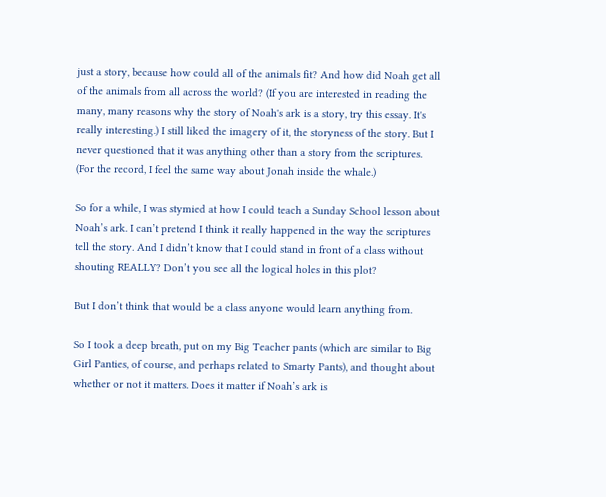just a story, because how could all of the animals fit? And how did Noah get all of the animals from all across the world? (If you are interested in reading the many, many reasons why the story of Noah's ark is a story, try this essay. It's really interesting.) I still liked the imagery of it, the storyness of the story. But I never questioned that it was anything other than a story from the scriptures. (For the record, I feel the same way about Jonah inside the whale.)

So for a while, I was stymied at how I could teach a Sunday School lesson about Noah’s ark. I can’t pretend I think it really happened in the way the scriptures tell the story. And I didn’t know that I could stand in front of a class without shouting REALLY? Don’t you see all the logical holes in this plot?

But I don’t think that would be a class anyone would learn anything from.

So I took a deep breath, put on my Big Teacher pants (which are similar to Big Girl Panties, of course, and perhaps related to Smarty Pants), and thought about whether or not it matters. Does it matter if Noah’s ark is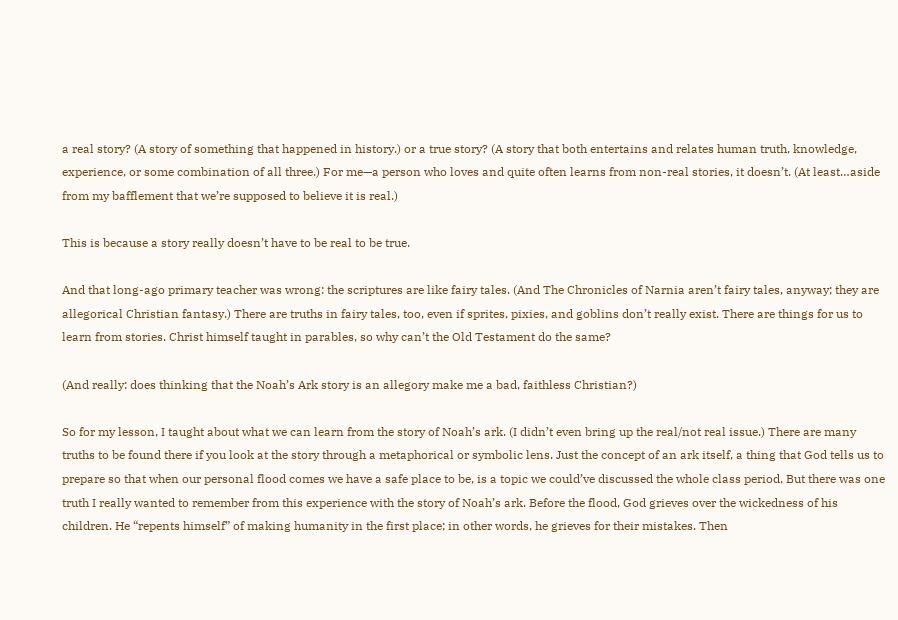a real story? (A story of something that happened in history.) or a true story? (A story that both entertains and relates human truth, knowledge, experience, or some combination of all three.) For me—a person who loves and quite often learns from non-real stories, it doesn’t. (At least…aside from my bafflement that we’re supposed to believe it is real.)

This is because a story really doesn’t have to be real to be true.

And that long-ago primary teacher was wrong: the scriptures are like fairy tales. (And The Chronicles of Narnia aren’t fairy tales, anyway; they are allegorical Christian fantasy.) There are truths in fairy tales, too, even if sprites, pixies, and goblins don’t really exist. There are things for us to learn from stories. Christ himself taught in parables, so why can’t the Old Testament do the same?

(And really: does thinking that the Noah’s Ark story is an allegory make me a bad, faithless Christian?)

So for my lesson, I taught about what we can learn from the story of Noah’s ark. (I didn’t even bring up the real/not real issue.) There are many truths to be found there if you look at the story through a metaphorical or symbolic lens. Just the concept of an ark itself, a thing that God tells us to prepare so that when our personal flood comes we have a safe place to be, is a topic we could’ve discussed the whole class period. But there was one truth I really wanted to remember from this experience with the story of Noah’s ark. Before the flood, God grieves over the wickedness of his children. He “repents himself” of making humanity in the first place; in other words, he grieves for their mistakes. Then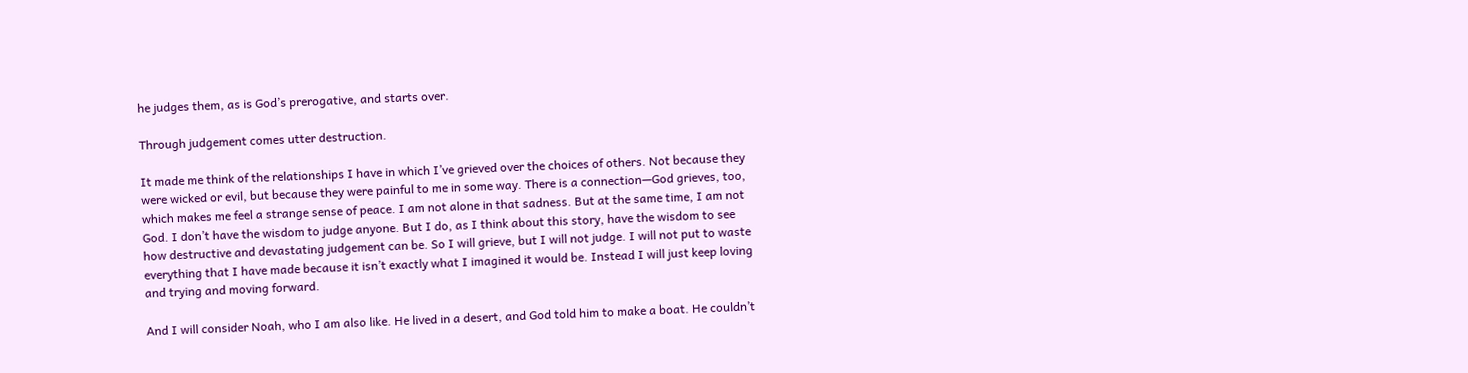he judges them, as is God’s prerogative, and starts over.

Through judgement comes utter destruction.

It made me think of the relationships I have in which I’ve grieved over the choices of others. Not because they were wicked or evil, but because they were painful to me in some way. There is a connection—God grieves, too, which makes me feel a strange sense of peace. I am not alone in that sadness. But at the same time, I am not God. I don’t have the wisdom to judge anyone. But I do, as I think about this story, have the wisdom to see how destructive and devastating judgement can be. So I will grieve, but I will not judge. I will not put to waste everything that I have made because it isn’t exactly what I imagined it would be. Instead I will just keep loving and trying and moving forward.

And I will consider Noah, who I am also like. He lived in a desert, and God told him to make a boat. He couldn’t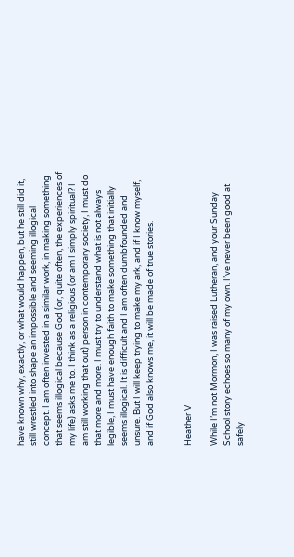have known why, exactly, or what would happen, but he still did it, still wrestled into shape an impossible and seeming illogical concept. I am often invested in a similar work, in making something that seems illogical because God (or, quite often, the experiences of my life) asks me to. I think as a religious (or am I simply spiritual? I am still working that out) person in contemporary society, I must do that more and more. I must try to understand what is not always legible, I must have enough faith to make something that initially seems illogical. It is difficult and I am often dumbfounded and unsure. But I will keep trying to make my ark, and if I know myself, and if God also knows me, it will be made of true stories.


Heather V

While I’m not Mormon, I was raised Lutheran, and your Sunday School story echoes so many of my own. I’ve never been good at safely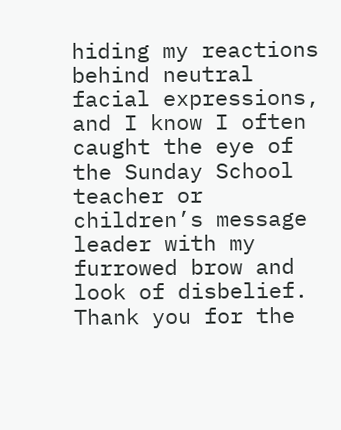hiding my reactions behind neutral facial expressions, and I know I often caught the eye of the Sunday School teacher or children’s message leader with my furrowed brow and look of disbelief. Thank you for the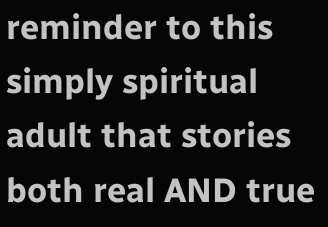reminder to this simply spiritual adult that stories both real AND true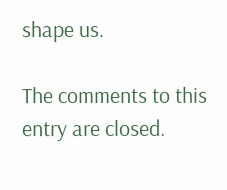shape us.

The comments to this entry are closed.